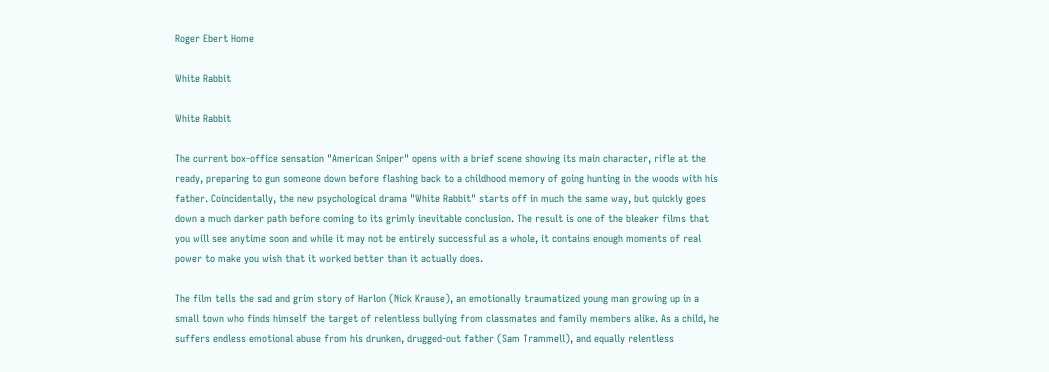Roger Ebert Home

White Rabbit

White Rabbit

The current box-office sensation "American Sniper" opens with a brief scene showing its main character, rifle at the ready, preparing to gun someone down before flashing back to a childhood memory of going hunting in the woods with his father. Coincidentally, the new psychological drama "White Rabbit" starts off in much the same way, but quickly goes down a much darker path before coming to its grimly inevitable conclusion. The result is one of the bleaker films that you will see anytime soon and while it may not be entirely successful as a whole, it contains enough moments of real power to make you wish that it worked better than it actually does.

The film tells the sad and grim story of Harlon (Nick Krause), an emotionally traumatized young man growing up in a small town who finds himself the target of relentless bullying from classmates and family members alike. As a child, he suffers endless emotional abuse from his drunken, drugged-out father (Sam Trammell), and equally relentless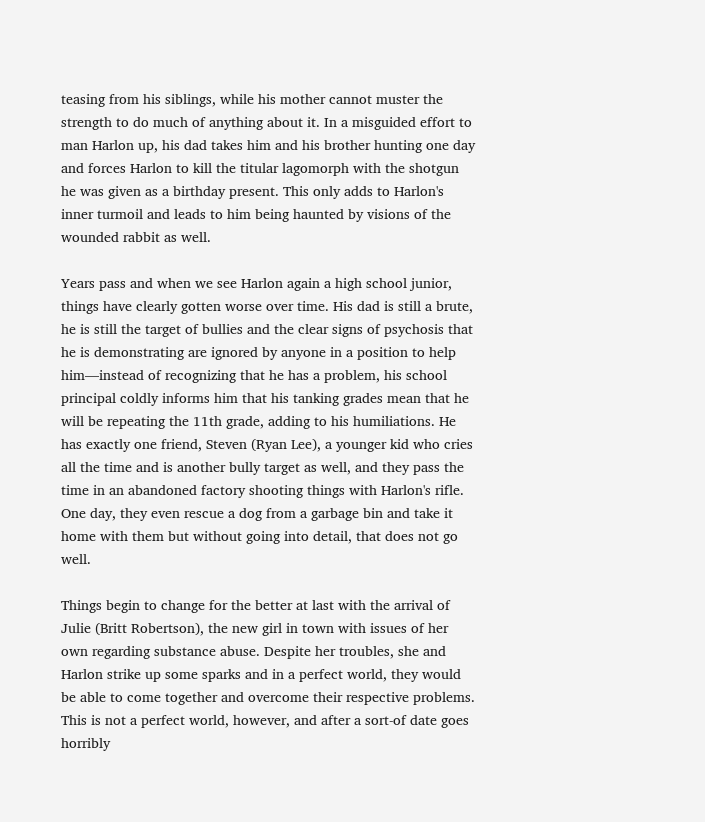teasing from his siblings, while his mother cannot muster the strength to do much of anything about it. In a misguided effort to man Harlon up, his dad takes him and his brother hunting one day and forces Harlon to kill the titular lagomorph with the shotgun he was given as a birthday present. This only adds to Harlon's inner turmoil and leads to him being haunted by visions of the wounded rabbit as well.

Years pass and when we see Harlon again a high school junior, things have clearly gotten worse over time. His dad is still a brute, he is still the target of bullies and the clear signs of psychosis that he is demonstrating are ignored by anyone in a position to help him—instead of recognizing that he has a problem, his school principal coldly informs him that his tanking grades mean that he will be repeating the 11th grade, adding to his humiliations. He has exactly one friend, Steven (Ryan Lee), a younger kid who cries all the time and is another bully target as well, and they pass the time in an abandoned factory shooting things with Harlon's rifle. One day, they even rescue a dog from a garbage bin and take it home with them but without going into detail, that does not go well.

Things begin to change for the better at last with the arrival of Julie (Britt Robertson), the new girl in town with issues of her own regarding substance abuse. Despite her troubles, she and Harlon strike up some sparks and in a perfect world, they would be able to come together and overcome their respective problems. This is not a perfect world, however, and after a sort-of date goes horribly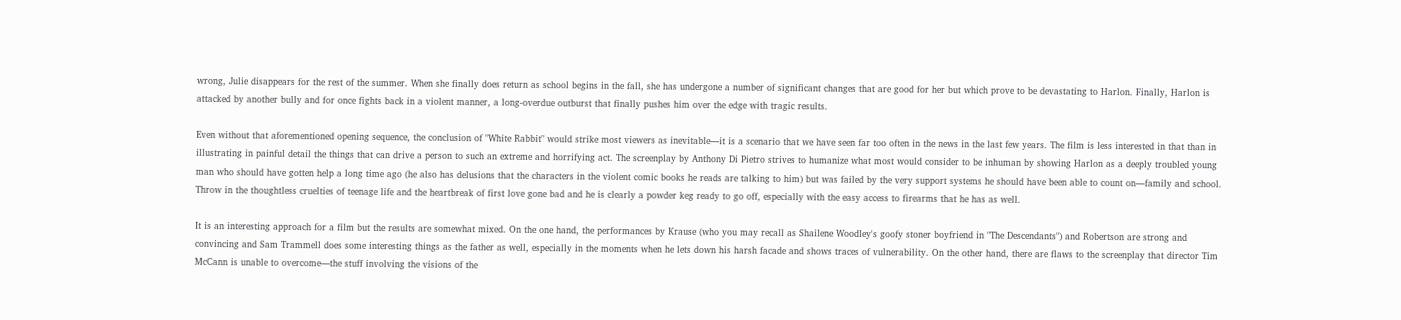wrong, Julie disappears for the rest of the summer. When she finally does return as school begins in the fall, she has undergone a number of significant changes that are good for her but which prove to be devastating to Harlon. Finally, Harlon is attacked by another bully and for once fights back in a violent manner, a long-overdue outburst that finally pushes him over the edge with tragic results.

Even without that aforementioned opening sequence, the conclusion of "White Rabbit" would strike most viewers as inevitable—it is a scenario that we have seen far too often in the news in the last few years. The film is less interested in that than in illustrating in painful detail the things that can drive a person to such an extreme and horrifying act. The screenplay by Anthony Di Pietro strives to humanize what most would consider to be inhuman by showing Harlon as a deeply troubled young man who should have gotten help a long time ago (he also has delusions that the characters in the violent comic books he reads are talking to him) but was failed by the very support systems he should have been able to count on—family and school. Throw in the thoughtless cruelties of teenage life and the heartbreak of first love gone bad and he is clearly a powder keg ready to go off, especially with the easy access to firearms that he has as well.

It is an interesting approach for a film but the results are somewhat mixed. On the one hand, the performances by Krause (who you may recall as Shailene Woodley's goofy stoner boyfriend in "The Descendants") and Robertson are strong and convincing and Sam Trammell does some interesting things as the father as well, especially in the moments when he lets down his harsh facade and shows traces of vulnerability. On the other hand, there are flaws to the screenplay that director Tim McCann is unable to overcome—the stuff involving the visions of the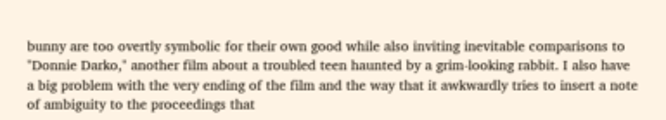bunny are too overtly symbolic for their own good while also inviting inevitable comparisons to "Donnie Darko," another film about a troubled teen haunted by a grim-looking rabbit. I also have a big problem with the very ending of the film and the way that it awkwardly tries to insert a note of ambiguity to the proceedings that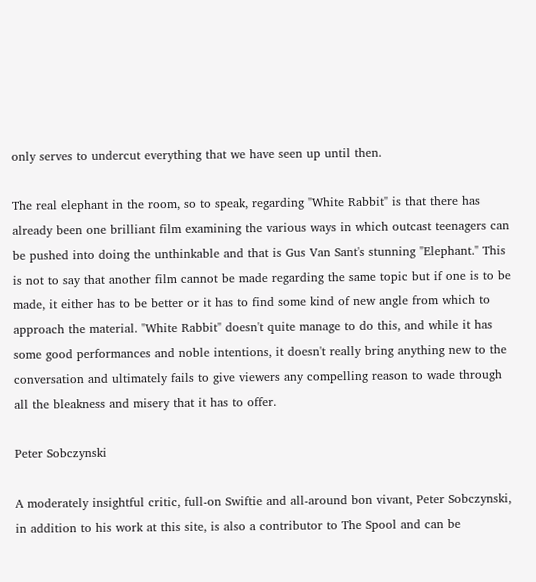only serves to undercut everything that we have seen up until then.

The real elephant in the room, so to speak, regarding "White Rabbit" is that there has already been one brilliant film examining the various ways in which outcast teenagers can be pushed into doing the unthinkable and that is Gus Van Sant's stunning "Elephant." This is not to say that another film cannot be made regarding the same topic but if one is to be made, it either has to be better or it has to find some kind of new angle from which to approach the material. "White Rabbit" doesn't quite manage to do this, and while it has some good performances and noble intentions, it doesn't really bring anything new to the conversation and ultimately fails to give viewers any compelling reason to wade through all the bleakness and misery that it has to offer.

Peter Sobczynski

A moderately insightful critic, full-on Swiftie and all-around bon vivant, Peter Sobczynski, in addition to his work at this site, is also a contributor to The Spool and can be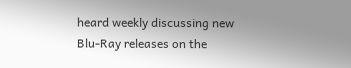heard weekly discussing new Blu-Ray releases on the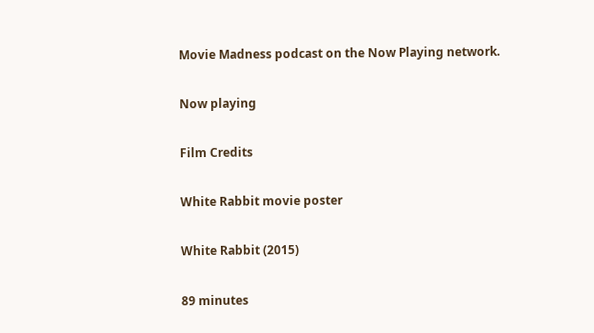Movie Madness podcast on the Now Playing network.

Now playing

Film Credits

White Rabbit movie poster

White Rabbit (2015)

89 minutes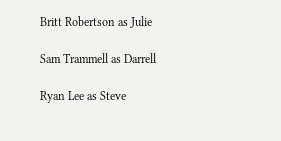Britt Robertson as Julie

Sam Trammell as Darrell

Ryan Lee as Steve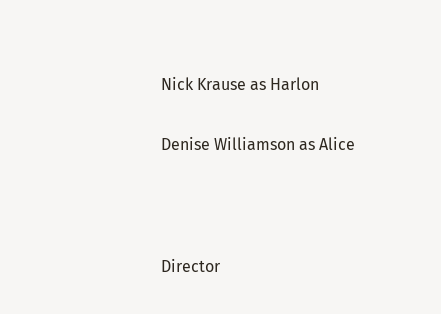Nick Krause as Harlon

Denise Williamson as Alice



Director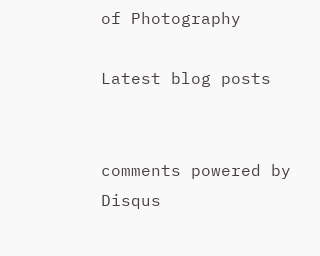of Photography

Latest blog posts


comments powered by Disqus